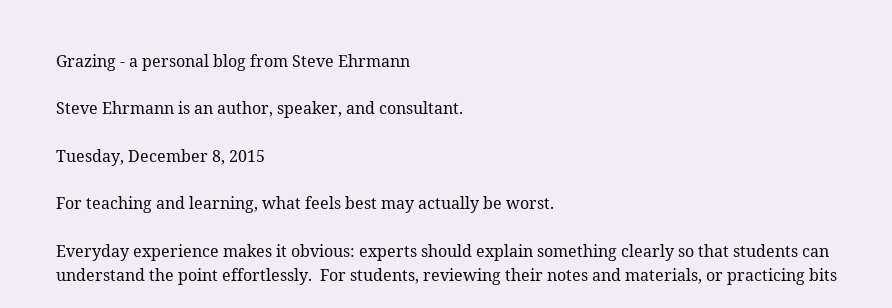Grazing - a personal blog from Steve Ehrmann

Steve Ehrmann is an author, speaker, and consultant.

Tuesday, December 8, 2015

For teaching and learning, what feels best may actually be worst.

Everyday experience makes it obvious: experts should explain something clearly so that students can understand the point effortlessly.  For students, reviewing their notes and materials, or practicing bits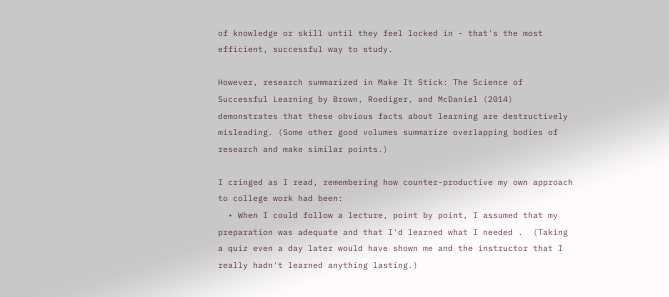of knowledge or skill until they feel locked in - that's the most efficient, successful way to study.

However, research summarized in Make It Stick: The Science of Successful Learning by Brown, Roediger, and McDaniel (2014) demonstrates that these obvious facts about learning are destructively misleading. (Some other good volumes summarize overlapping bodies of research and make similar points.)

I cringed as I read, remembering how counter-productive my own approach to college work had been:
  • When I could follow a lecture, point by point, I assumed that my preparation was adequate and that I'd learned what I needed .  (Taking a quiz even a day later would have shown me and the instructor that I really hadn't learned anything lasting.)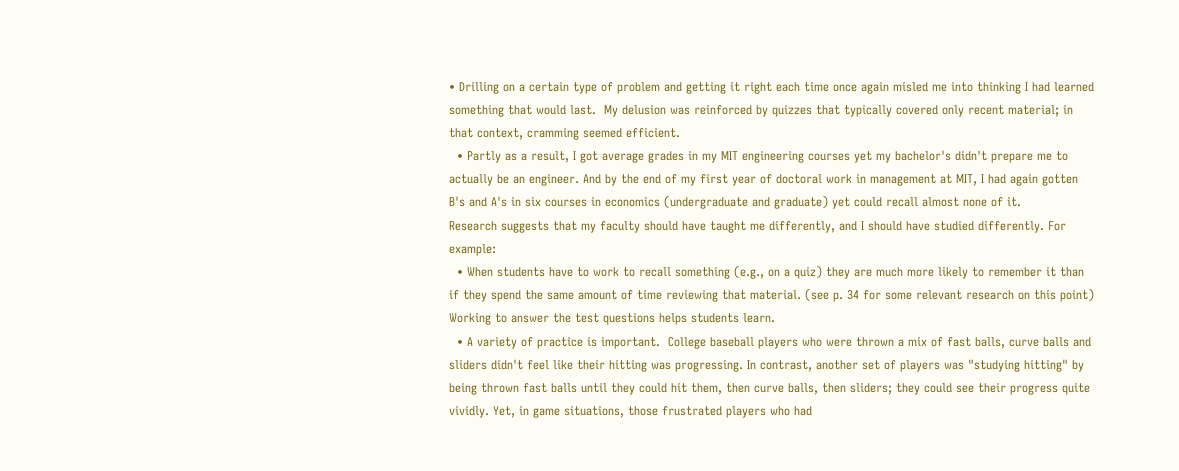• Drilling on a certain type of problem and getting it right each time once again misled me into thinking I had learned something that would last.  My delusion was reinforced by quizzes that typically covered only recent material; in that context, cramming seemed efficient.
  • Partly as a result, I got average grades in my MIT engineering courses yet my bachelor's didn't prepare me to actually be an engineer. And by the end of my first year of doctoral work in management at MIT, I had again gotten B's and A's in six courses in economics (undergraduate and graduate) yet could recall almost none of it.
Research suggests that my faculty should have taught me differently, and I should have studied differently. For example:
  • When students have to work to recall something (e.g., on a quiz) they are much more likely to remember it than if they spend the same amount of time reviewing that material. (see p. 34 for some relevant research on this point) Working to answer the test questions helps students learn.
  • A variety of practice is important.  College baseball players who were thrown a mix of fast balls, curve balls and sliders didn't feel like their hitting was progressing. In contrast, another set of players was "studying hitting" by being thrown fast balls until they could hit them, then curve balls, then sliders; they could see their progress quite vividly. Yet, in game situations, those frustrated players who had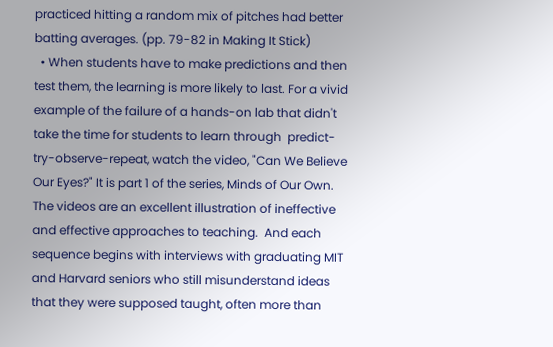practiced hitting a random mix of pitches had better batting averages. (pp. 79-82 in Making It Stick)
  • When students have to make predictions and then test them, the learning is more likely to last. For a vivid example of the failure of a hands-on lab that didn't take the time for students to learn through  predict-try-observe-repeat, watch the video, "Can We Believe Our Eyes?" It is part 1 of the series, Minds of Our Own. The videos are an excellent illustration of ineffective and effective approaches to teaching.  And each sequence begins with interviews with graduating MIT and Harvard seniors who still misunderstand ideas that they were supposed taught, often more than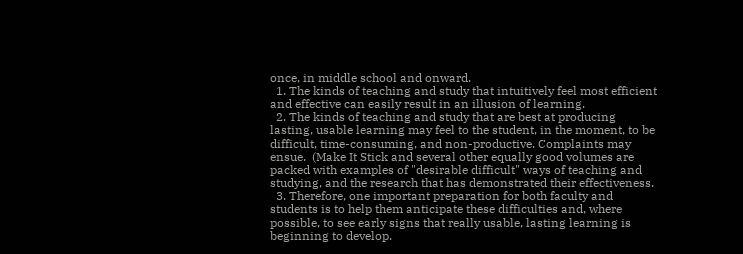once, in middle school and onward.
  1. The kinds of teaching and study that intuitively feel most efficient and effective can easily result in an illusion of learning.
  2. The kinds of teaching and study that are best at producing lasting, usable learning may feel to the student, in the moment, to be difficult, time-consuming, and non-productive. Complaints may ensue.  (Make It Stick and several other equally good volumes are packed with examples of "desirable difficult" ways of teaching and studying, and the research that has demonstrated their effectiveness.
  3. Therefore, one important preparation for both faculty and students is to help them anticipate these difficulties and, where possible, to see early signs that really usable, lasting learning is beginning to develop.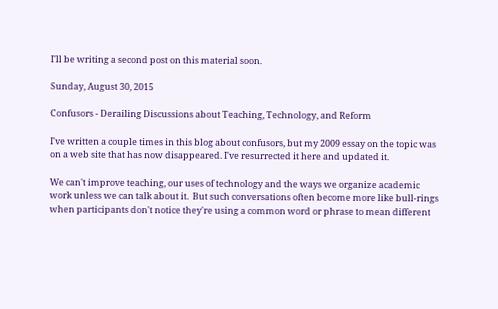I'll be writing a second post on this material soon.

Sunday, August 30, 2015

Confusors - Derailing Discussions about Teaching, Technology, and Reform

I've written a couple times in this blog about confusors, but my 2009 essay on the topic was on a web site that has now disappeared. I've resurrected it here and updated it.

We can't improve teaching, our uses of technology and the ways we organize academic work unless we can talk about it.  But such conversations often become more like bull-rings when participants don't notice they're using a common word or phrase to mean different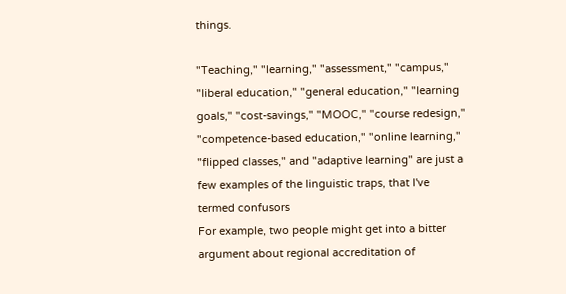things.

"Teaching," "learning," "assessment," "campus," "liberal education," "general education," "learning goals," "cost-savings," "MOOC," "course redesign," "competence-based education," "online learning," "flipped classes," and "adaptive learning" are just a few examples of the linguistic traps, that I've termed confusors
For example, two people might get into a bitter argument about regional accreditation of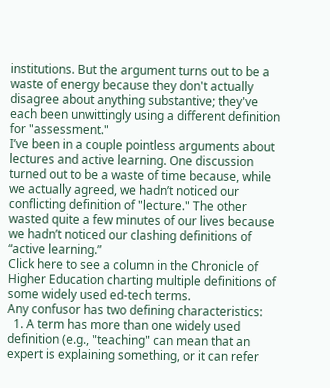institutions. But the argument turns out to be a waste of energy because they don't actually disagree about anything substantive; they've each been unwittingly using a different definition for "assessment."
I’ve been in a couple pointless arguments about lectures and active learning. One discussion turned out to be a waste of time because, while we actually agreed, we hadn’t noticed our conflicting definition of "lecture." The other wasted quite a few minutes of our lives because we hadn’t noticed our clashing definitions of “active learning.”
Click here to see a column in the Chronicle of Higher Education charting multiple definitions of some widely used ed-tech terms.
Any confusor has two defining characteristics:
  1. A term has more than one widely used definition (e.g., "teaching" can mean that an expert is explaining something, or it can refer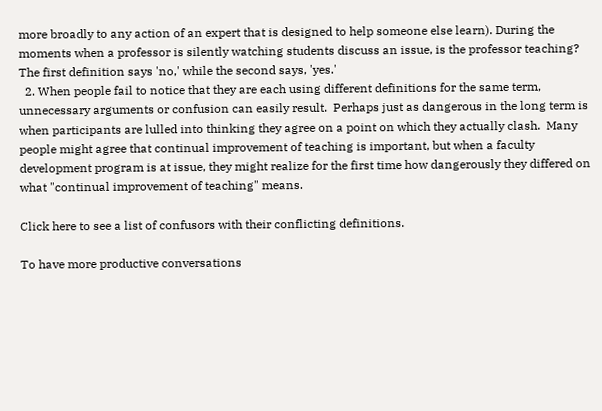more broadly to any action of an expert that is designed to help someone else learn). During the moments when a professor is silently watching students discuss an issue, is the professor teaching? The first definition says 'no,' while the second says, 'yes.'
  2. When people fail to notice that they are each using different definitions for the same term, unnecessary arguments or confusion can easily result.  Perhaps just as dangerous in the long term is when participants are lulled into thinking they agree on a point on which they actually clash.  Many people might agree that continual improvement of teaching is important, but when a faculty development program is at issue, they might realize for the first time how dangerously they differed on what "continual improvement of teaching" means.

Click here to see a list of confusors with their conflicting definitions.

To have more productive conversations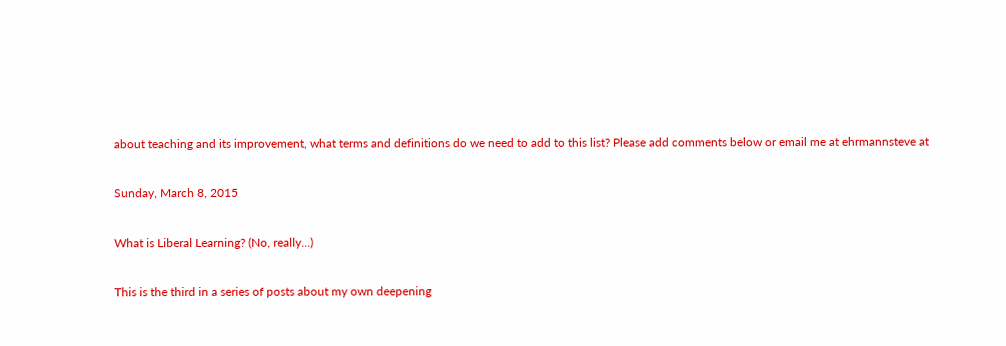about teaching and its improvement, what terms and definitions do we need to add to this list? Please add comments below or email me at ehrmannsteve at

Sunday, March 8, 2015

What is Liberal Learning? (No, really...)

This is the third in a series of posts about my own deepening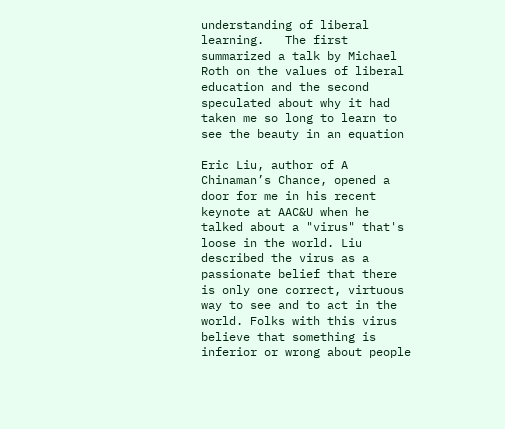understanding of liberal learning.   The first summarized a talk by Michael Roth on the values of liberal education and the second speculated about why it had taken me so long to learn to see the beauty in an equation

Eric Liu, author of A Chinaman’s Chance, opened a door for me in his recent keynote at AAC&U when he talked about a "virus" that's loose in the world. Liu described the virus as a passionate belief that there is only one correct, virtuous way to see and to act in the world. Folks with this virus believe that something is inferior or wrong about people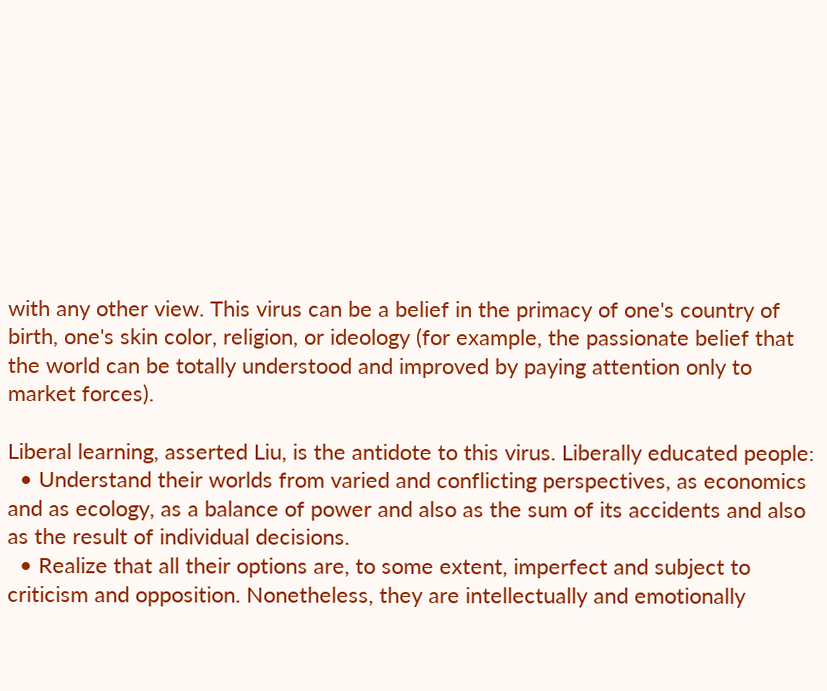with any other view. This virus can be a belief in the primacy of one's country of birth, one's skin color, religion, or ideology (for example, the passionate belief that the world can be totally understood and improved by paying attention only to market forces).

Liberal learning, asserted Liu, is the antidote to this virus. Liberally educated people:
  • Understand their worlds from varied and conflicting perspectives, as economics and as ecology, as a balance of power and also as the sum of its accidents and also as the result of individual decisions.
  • Realize that all their options are, to some extent, imperfect and subject to criticism and opposition. Nonetheless, they are intellectually and emotionally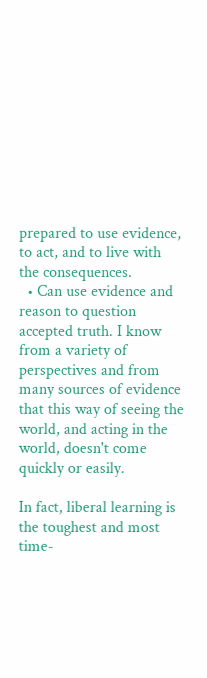prepared to use evidence, to act, and to live with the consequences.
  • Can use evidence and reason to question accepted truth. I know from a variety of perspectives and from many sources of evidence that this way of seeing the world, and acting in the world, doesn't come quickly or easily.

In fact, liberal learning is the toughest and most time-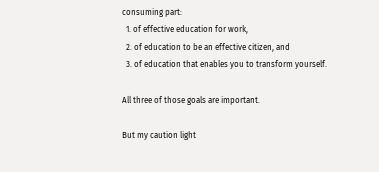consuming part:
  1. of effective education for work,
  2. of education to be an effective citizen, and
  3. of education that enables you to transform yourself.

All three of those goals are important.

But my caution light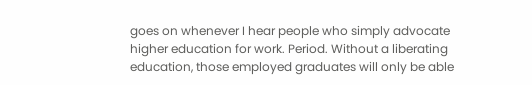goes on whenever I hear people who simply advocate higher education for work. Period. Without a liberating education, those employed graduates will only be able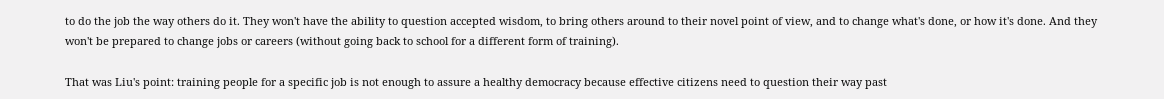to do the job the way others do it. They won't have the ability to question accepted wisdom, to bring others around to their novel point of view, and to change what's done, or how it's done. And they won't be prepared to change jobs or careers (without going back to school for a different form of training).

That was Liu's point: training people for a specific job is not enough to assure a healthy democracy because effective citizens need to question their way past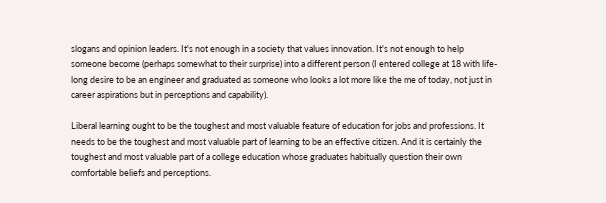slogans and opinion leaders. It's not enough in a society that values innovation. It's not enough to help someone become (perhaps somewhat to their surprise) into a different person (I entered college at 18 with life-long desire to be an engineer and graduated as someone who looks a lot more like the me of today, not just in career aspirations but in perceptions and capability).

Liberal learning ought to be the toughest and most valuable feature of education for jobs and professions. It needs to be the toughest and most valuable part of learning to be an effective citizen. And it is certainly the toughest and most valuable part of a college education whose graduates habitually question their own comfortable beliefs and perceptions.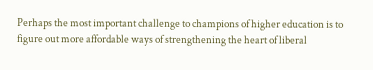Perhaps the most important challenge to champions of higher education is to figure out more affordable ways of strengthening the heart of liberal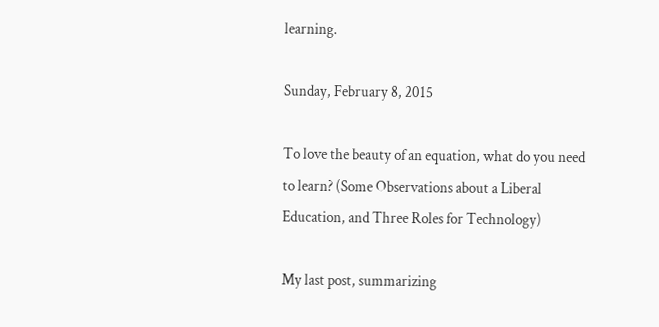learning.

Sunday, February 8, 2015

To love the beauty of an equation, what do you need to learn? (Some Observations about a Liberal Education, and Three Roles for Technology)

My last post, summarizing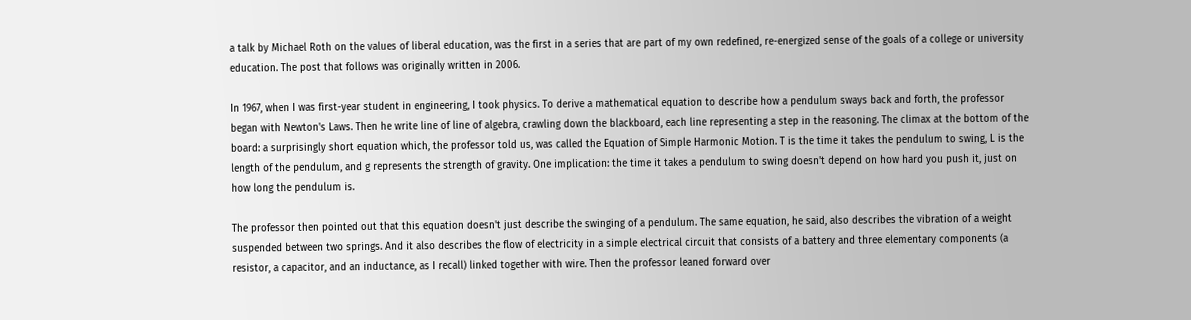a talk by Michael Roth on the values of liberal education, was the first in a series that are part of my own redefined, re-energized sense of the goals of a college or university education. The post that follows was originally written in 2006.

In 1967, when I was first-year student in engineering, I took physics. To derive a mathematical equation to describe how a pendulum sways back and forth, the professor began with Newton's Laws. Then he write line of line of algebra, crawling down the blackboard, each line representing a step in the reasoning. The climax at the bottom of the board: a surprisingly short equation which, the professor told us, was called the Equation of Simple Harmonic Motion. T is the time it takes the pendulum to swing, L is the length of the pendulum, and g represents the strength of gravity. One implication: the time it takes a pendulum to swing doesn't depend on how hard you push it, just on how long the pendulum is.

The professor then pointed out that this equation doesn't just describe the swinging of a pendulum. The same equation, he said, also describes the vibration of a weight suspended between two springs. And it also describes the flow of electricity in a simple electrical circuit that consists of a battery and three elementary components (a resistor, a capacitor, and an inductance, as I recall) linked together with wire. Then the professor leaned forward over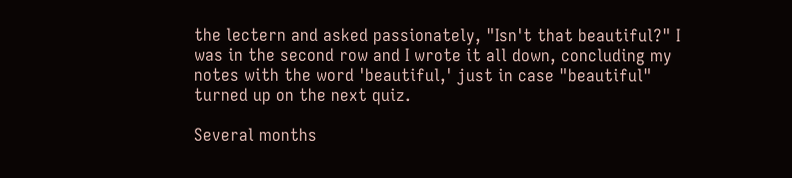the lectern and asked passionately, "Isn't that beautiful?" I was in the second row and I wrote it all down, concluding my notes with the word 'beautiful,' just in case "beautiful" turned up on the next quiz.

Several months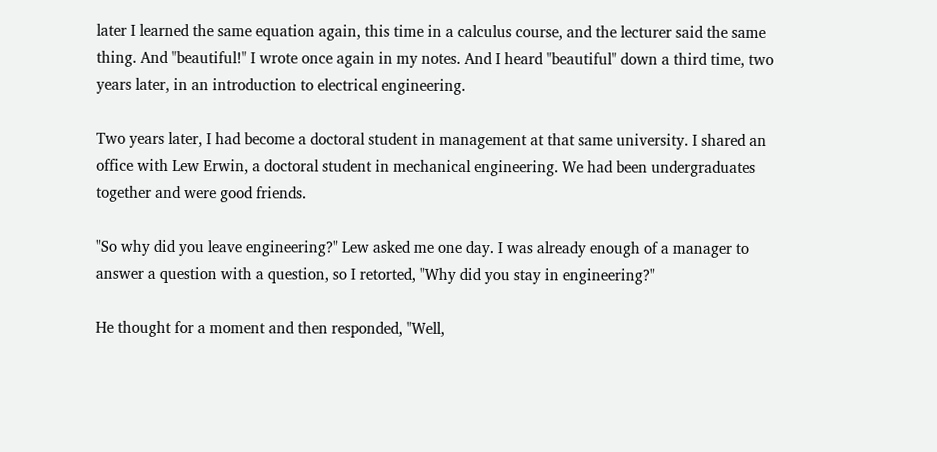later I learned the same equation again, this time in a calculus course, and the lecturer said the same thing. And "beautiful!" I wrote once again in my notes. And I heard "beautiful" down a third time, two years later, in an introduction to electrical engineering.

Two years later, I had become a doctoral student in management at that same university. I shared an office with Lew Erwin, a doctoral student in mechanical engineering. We had been undergraduates together and were good friends.

"So why did you leave engineering?" Lew asked me one day. I was already enough of a manager to answer a question with a question, so I retorted, "Why did you stay in engineering?"

He thought for a moment and then responded, "Well,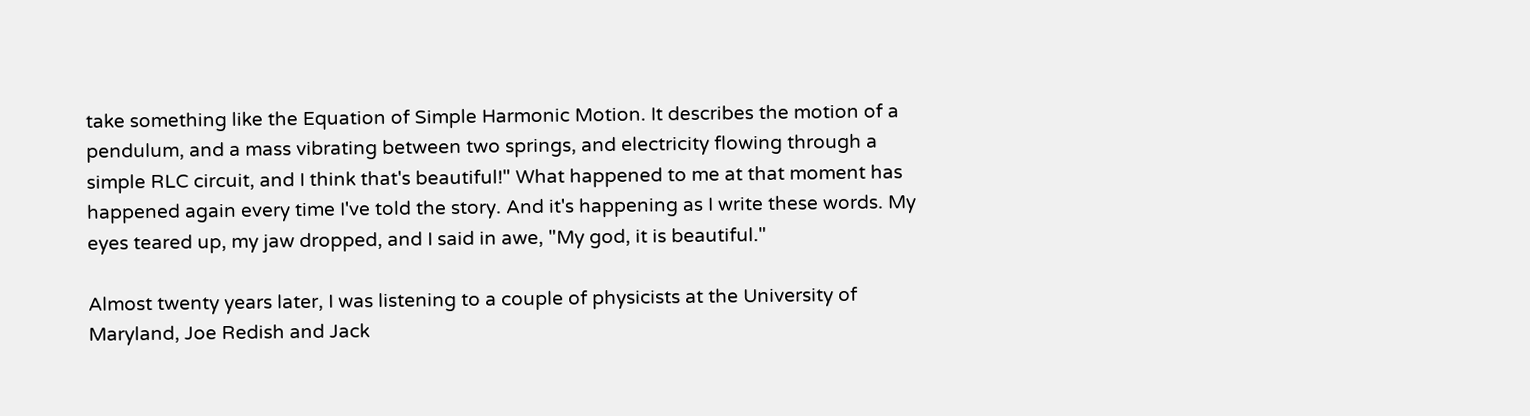take something like the Equation of Simple Harmonic Motion. It describes the motion of a pendulum, and a mass vibrating between two springs, and electricity flowing through a simple RLC circuit, and I think that's beautiful!" What happened to me at that moment has happened again every time I've told the story. And it's happening as I write these words. My eyes teared up, my jaw dropped, and I said in awe, "My god, it is beautiful."

Almost twenty years later, I was listening to a couple of physicists at the University of Maryland, Joe Redish and Jack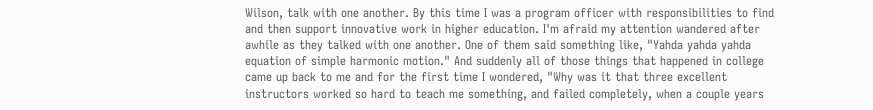Wilson, talk with one another. By this time I was a program officer with responsibilities to find and then support innovative work in higher education. I'm afraid my attention wandered after awhile as they talked with one another. One of them said something like, "Yahda yahda yahda equation of simple harmonic motion." And suddenly all of those things that happened in college came up back to me and for the first time I wondered, "Why was it that three excellent instructors worked so hard to teach me something, and failed completely, when a couple years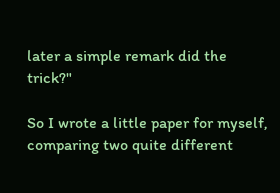later a simple remark did the trick?"

So I wrote a little paper for myself, comparing two quite different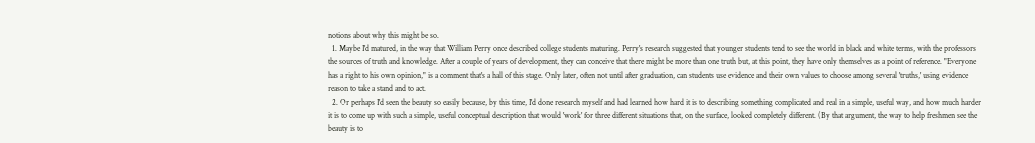notions about why this might be so.
  1. Maybe I'd matured, in the way that William Perry once described college students maturing. Perry's research suggested that younger students tend to see the world in black and white terms, with the professors the sources of truth and knowledge. After a couple of years of development, they can conceive that there might be more than one truth but, at this point, they have only themselves as a point of reference. "Everyone has a right to his own opinion," is a comment that's a hall of this stage. Only later, often not until after graduation, can students use evidence and their own values to choose among several 'truths,' using evidence reason to take a stand and to act.
  2. Or perhaps I'd seen the beauty so easily because, by this time, I'd done research myself and had learned how hard it is to describing something complicated and real in a simple, useful way, and how much harder it is to come up with such a simple, useful conceptual description that would 'work' for three different situations that, on the surface, looked completely different. (By that argument, the way to help freshmen see the beauty is to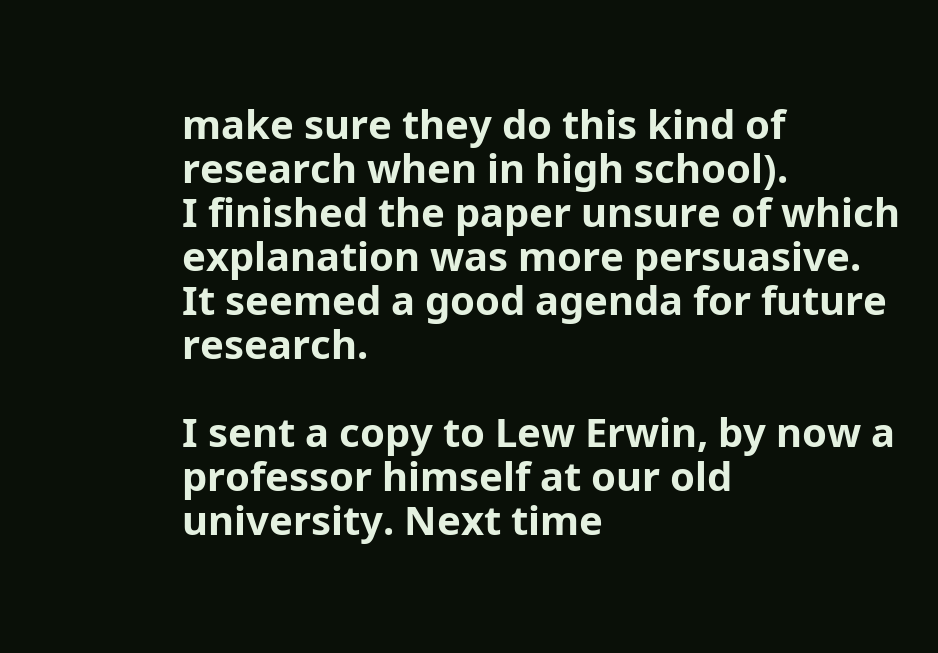make sure they do this kind of research when in high school).
I finished the paper unsure of which explanation was more persuasive. It seemed a good agenda for future research.

I sent a copy to Lew Erwin, by now a professor himself at our old university. Next time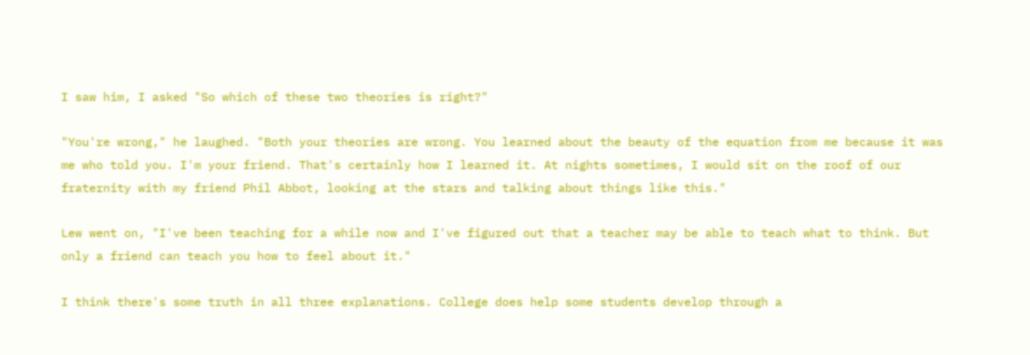I saw him, I asked "So which of these two theories is right?"

"You're wrong," he laughed. "Both your theories are wrong. You learned about the beauty of the equation from me because it was me who told you. I'm your friend. That's certainly how I learned it. At nights sometimes, I would sit on the roof of our fraternity with my friend Phil Abbot, looking at the stars and talking about things like this."

Lew went on, "I've been teaching for a while now and I've figured out that a teacher may be able to teach what to think. But only a friend can teach you how to feel about it."

I think there's some truth in all three explanations. College does help some students develop through a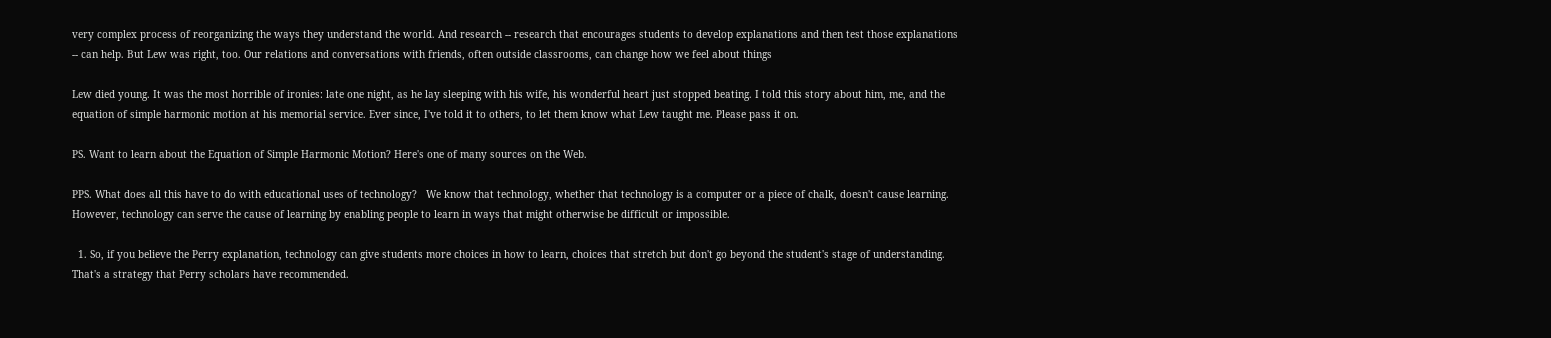very complex process of reorganizing the ways they understand the world. And research -- research that encourages students to develop explanations and then test those explanations -- can help. But Lew was right, too. Our relations and conversations with friends, often outside classrooms, can change how we feel about things

Lew died young. It was the most horrible of ironies: late one night, as he lay sleeping with his wife, his wonderful heart just stopped beating. I told this story about him, me, and the equation of simple harmonic motion at his memorial service. Ever since, I've told it to others, to let them know what Lew taught me. Please pass it on.

PS. Want to learn about the Equation of Simple Harmonic Motion? Here's one of many sources on the Web.

PPS. What does all this have to do with educational uses of technology?   We know that technology, whether that technology is a computer or a piece of chalk, doesn't cause learning.  However, technology can serve the cause of learning by enabling people to learn in ways that might otherwise be difficult or impossible.

  1. So, if you believe the Perry explanation, technology can give students more choices in how to learn, choices that stretch but don't go beyond the student's stage of understanding. That's a strategy that Perry scholars have recommended.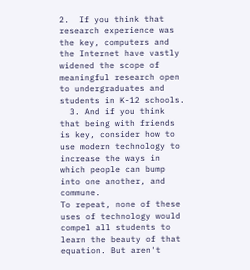2.  If you think that research experience was the key, computers and the Internet have vastly widened the scope of meaningful research open to undergraduates and students in K-12 schools.
  3. And if you think that being with friends is key, consider how to use modern technology to increase the ways in which people can bump into one another, and commune.
To repeat, none of these uses of technology would compel all students to learn the beauty of that equation. But aren't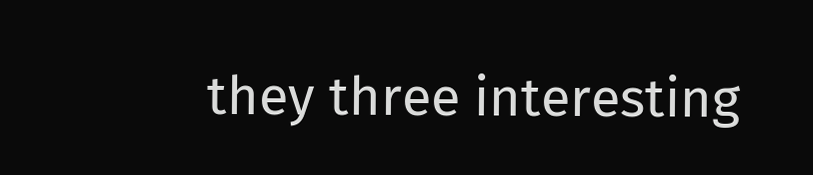they three interesting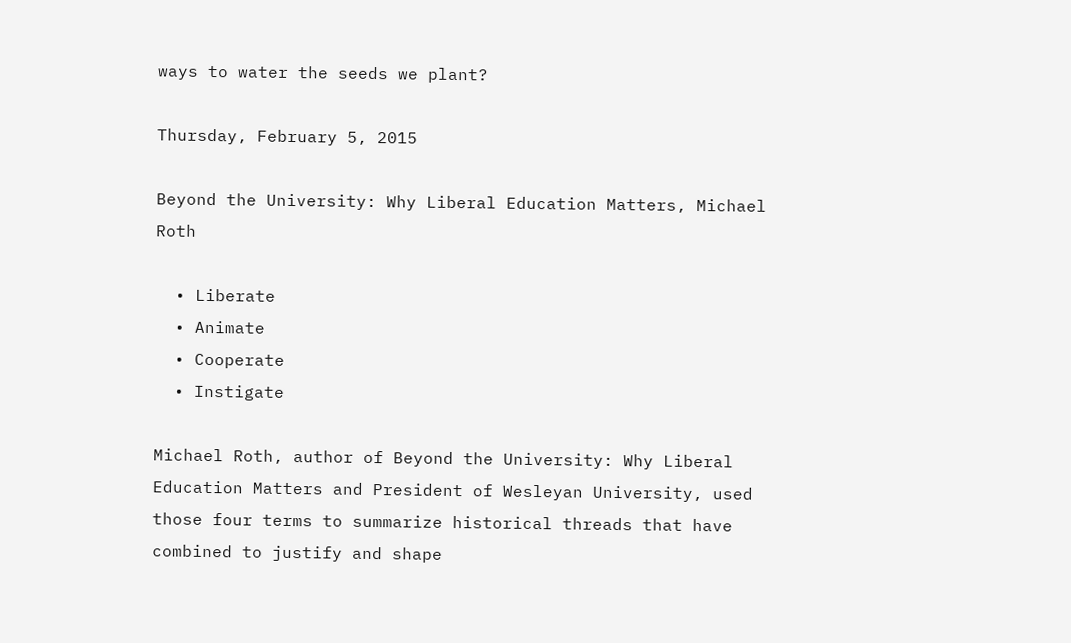ways to water the seeds we plant?

Thursday, February 5, 2015

Beyond the University: Why Liberal Education Matters, Michael Roth

  • Liberate
  • Animate
  • Cooperate
  • Instigate

Michael Roth, author of Beyond the University: Why Liberal Education Matters and President of Wesleyan University, used those four terms to summarize historical threads that have combined to justify and shape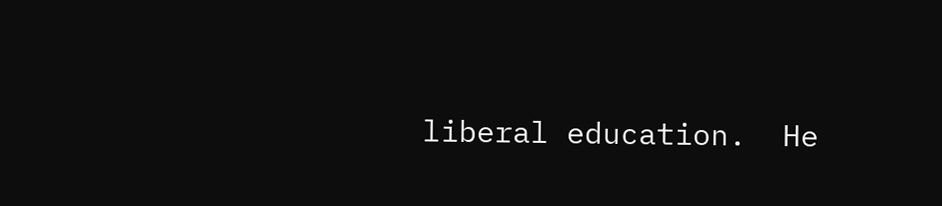liberal education.  He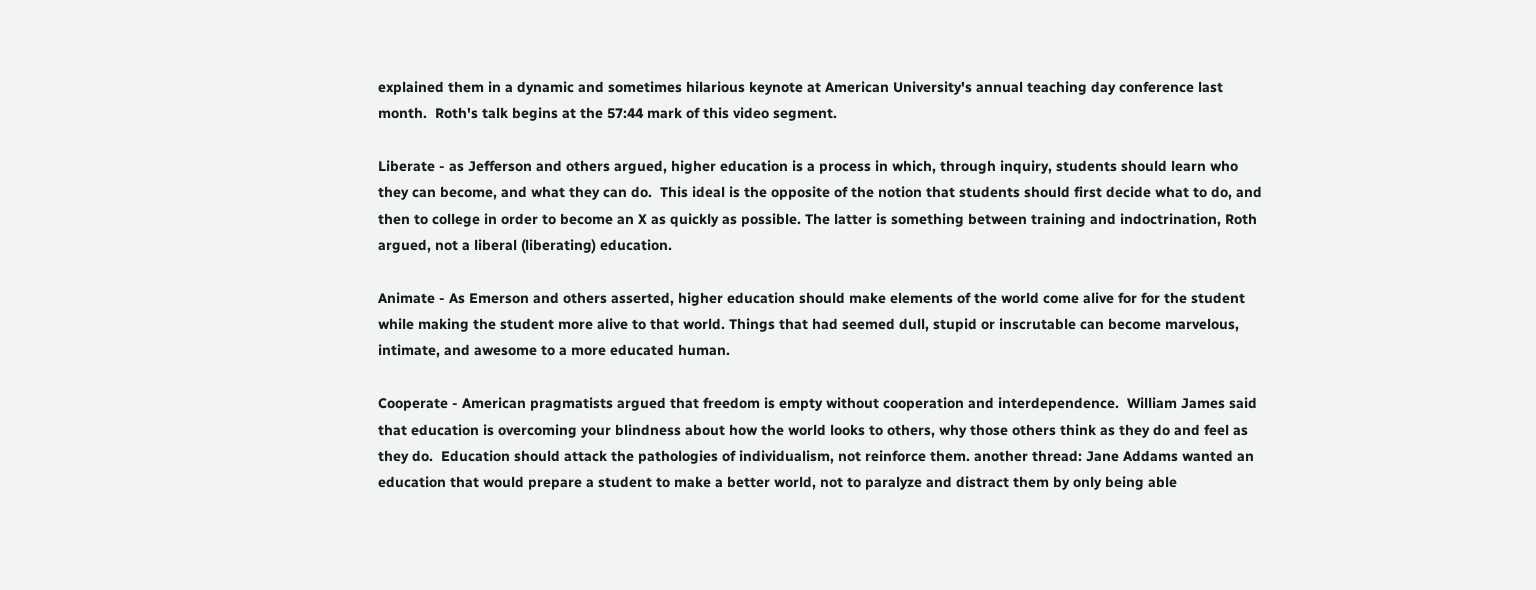explained them in a dynamic and sometimes hilarious keynote at American University's annual teaching day conference last month.  Roth's talk begins at the 57:44 mark of this video segment.

Liberate - as Jefferson and others argued, higher education is a process in which, through inquiry, students should learn who they can become, and what they can do.  This ideal is the opposite of the notion that students should first decide what to do, and then to college in order to become an X as quickly as possible. The latter is something between training and indoctrination, Roth argued, not a liberal (liberating) education.

Animate - As Emerson and others asserted, higher education should make elements of the world come alive for for the student while making the student more alive to that world. Things that had seemed dull, stupid or inscrutable can become marvelous, intimate, and awesome to a more educated human.

Cooperate - American pragmatists argued that freedom is empty without cooperation and interdependence.  William James said that education is overcoming your blindness about how the world looks to others, why those others think as they do and feel as they do.  Education should attack the pathologies of individualism, not reinforce them. another thread: Jane Addams wanted an education that would prepare a student to make a better world, not to paralyze and distract them by only being able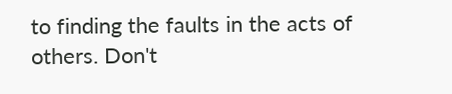to finding the faults in the acts of others. Don't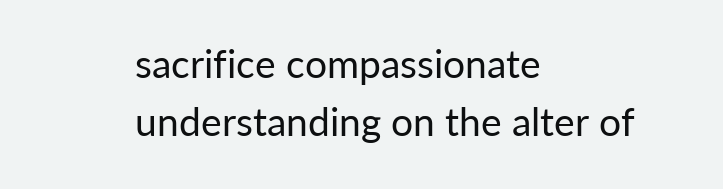sacrifice compassionate understanding on the alter of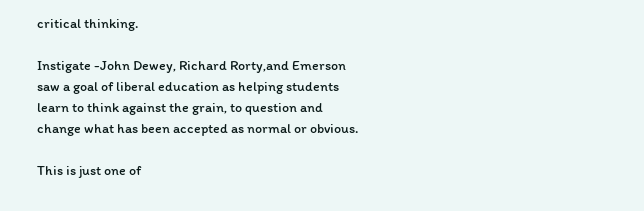critical thinking.

Instigate -John Dewey, Richard Rorty,and Emerson saw a goal of liberal education as helping students learn to think against the grain, to question and change what has been accepted as normal or obvious.

This is just one of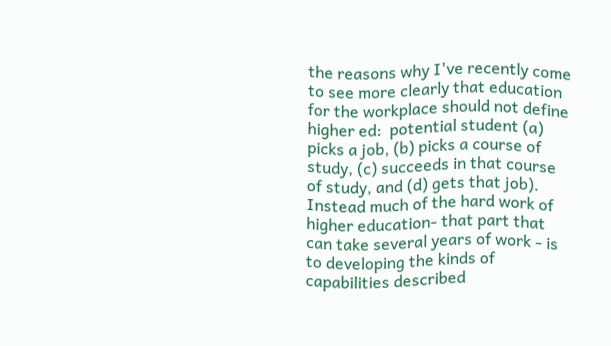the reasons why I've recently come to see more clearly that education for the workplace should not define higher ed:  potential student (a) picks a job, (b) picks a course of study, (c) succeeds in that course of study, and (d) gets that job).  Instead much of the hard work of higher education- that part that can take several years of work - is to developing the kinds of capabilities described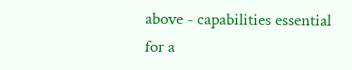above - capabilities essential for a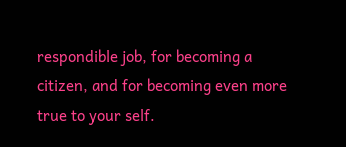respondible job, for becoming a citizen, and for becoming even more true to your self.